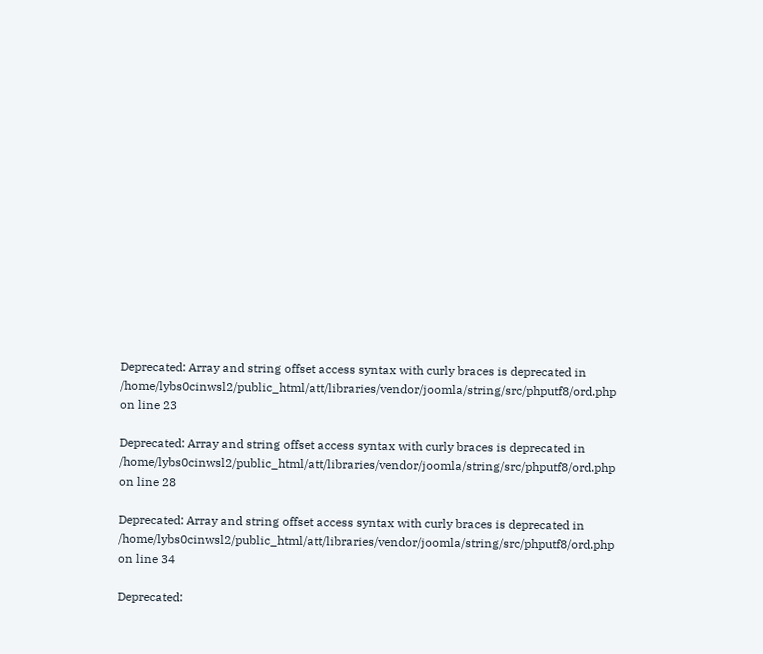Deprecated: Array and string offset access syntax with curly braces is deprecated in /home/lybs0cinwsl2/public_html/att/libraries/vendor/joomla/string/src/phputf8/ord.php on line 23

Deprecated: Array and string offset access syntax with curly braces is deprecated in /home/lybs0cinwsl2/public_html/att/libraries/vendor/joomla/string/src/phputf8/ord.php on line 28

Deprecated: Array and string offset access syntax with curly braces is deprecated in /home/lybs0cinwsl2/public_html/att/libraries/vendor/joomla/string/src/phputf8/ord.php on line 34

Deprecated: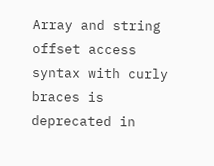Array and string offset access syntax with curly braces is deprecated in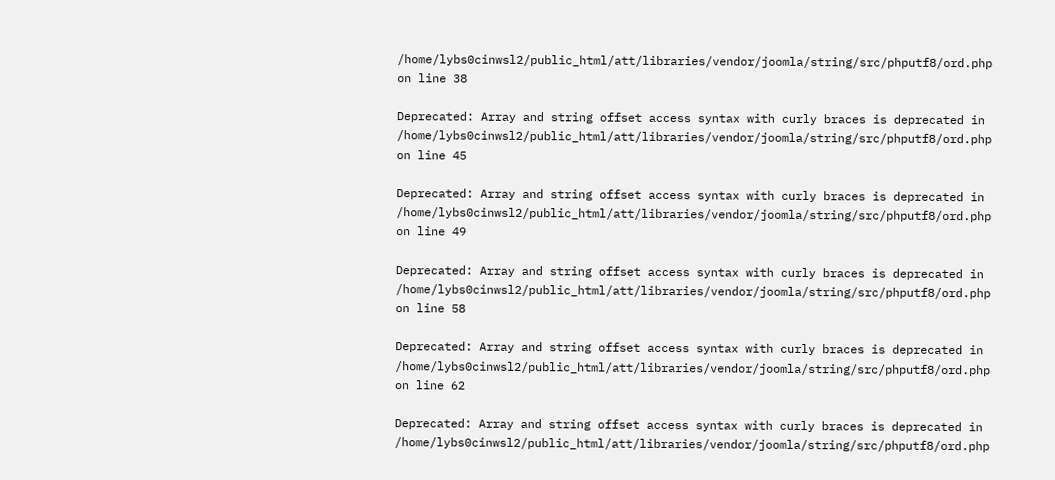/home/lybs0cinwsl2/public_html/att/libraries/vendor/joomla/string/src/phputf8/ord.php on line 38

Deprecated: Array and string offset access syntax with curly braces is deprecated in /home/lybs0cinwsl2/public_html/att/libraries/vendor/joomla/string/src/phputf8/ord.php on line 45

Deprecated: Array and string offset access syntax with curly braces is deprecated in /home/lybs0cinwsl2/public_html/att/libraries/vendor/joomla/string/src/phputf8/ord.php on line 49

Deprecated: Array and string offset access syntax with curly braces is deprecated in /home/lybs0cinwsl2/public_html/att/libraries/vendor/joomla/string/src/phputf8/ord.php on line 58

Deprecated: Array and string offset access syntax with curly braces is deprecated in /home/lybs0cinwsl2/public_html/att/libraries/vendor/joomla/string/src/phputf8/ord.php on line 62

Deprecated: Array and string offset access syntax with curly braces is deprecated in /home/lybs0cinwsl2/public_html/att/libraries/vendor/joomla/string/src/phputf8/ord.php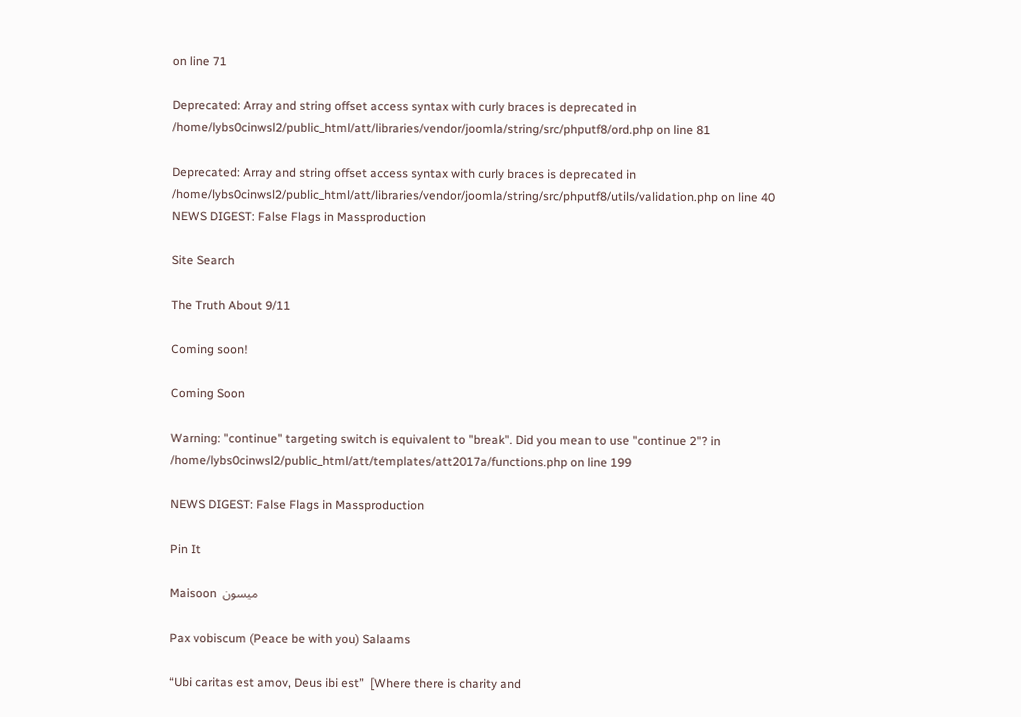on line 71

Deprecated: Array and string offset access syntax with curly braces is deprecated in /home/lybs0cinwsl2/public_html/att/libraries/vendor/joomla/string/src/phputf8/ord.php on line 81

Deprecated: Array and string offset access syntax with curly braces is deprecated in /home/lybs0cinwsl2/public_html/att/libraries/vendor/joomla/string/src/phputf8/utils/validation.php on line 40
NEWS DIGEST: False Flags in Massproduction

Site Search

The Truth About 9/11

Coming soon!

Coming Soon

Warning: "continue" targeting switch is equivalent to "break". Did you mean to use "continue 2"? in /home/lybs0cinwsl2/public_html/att/templates/att2017a/functions.php on line 199

NEWS DIGEST: False Flags in Massproduction

Pin It

Maisoon  ميسون

Pax vobiscum (Peace be with you) Salaams

“Ubi caritas est amov, Deus ibi est”  [Where there is charity and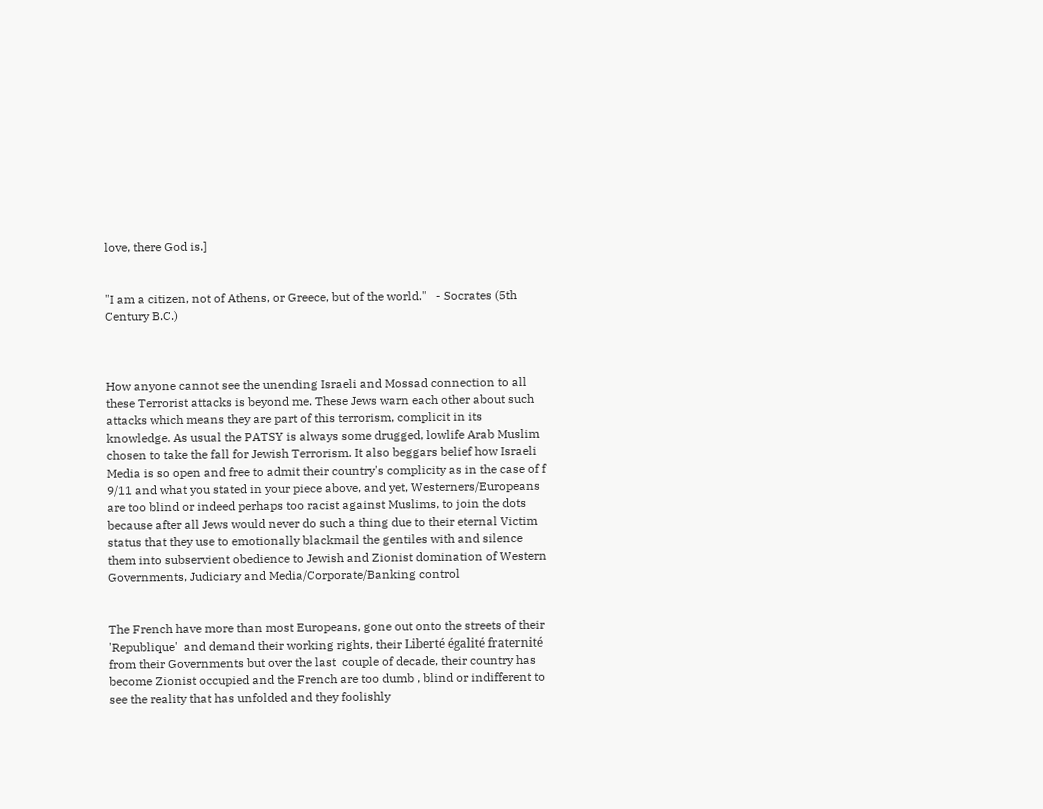love, there God is.]


"I am a citizen, not of Athens, or Greece, but of the world."   - Socrates (5th Century B.C.)



How anyone cannot see the unending Israeli and Mossad connection to all these Terrorist attacks is beyond me. These Jews warn each other about such attacks which means they are part of this terrorism, complicit in its knowledge. As usual the PATSY is always some drugged, lowlife Arab Muslim chosen to take the fall for Jewish Terrorism. It also beggars belief how Israeli Media is so open and free to admit their country's complicity as in the case of f 9/11 and what you stated in your piece above, and yet, Westerners/Europeans are too blind or indeed perhaps too racist against Muslims, to join the dots because after all Jews would never do such a thing due to their eternal Victim status that they use to emotionally blackmail the gentiles with and silence them into subservient obedience to Jewish and Zionist domination of Western Governments, Judiciary and Media/Corporate/Banking control


The French have more than most Europeans, gone out onto the streets of their 'Republique'  and demand their working rights, their Liberté égalité fraternité from their Governments but over the last  couple of decade, their country has become Zionist occupied and the French are too dumb , blind or indifferent to see the reality that has unfolded and they foolishly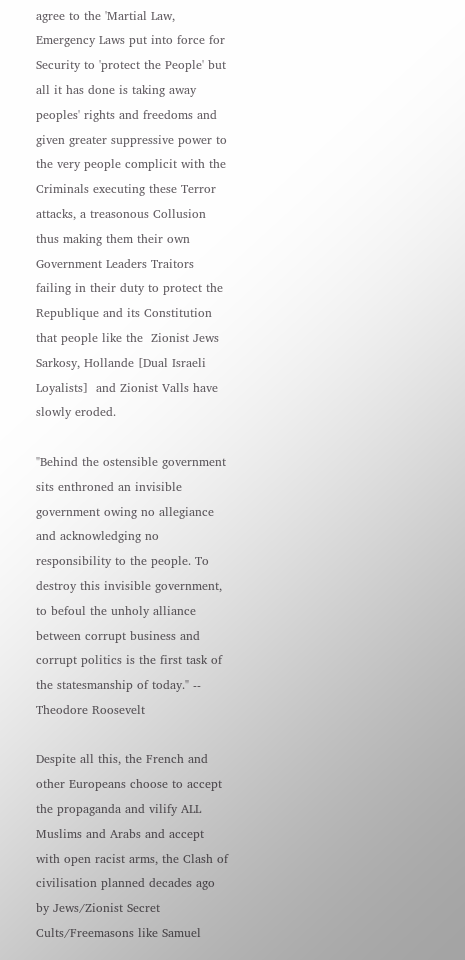agree to the 'Martial Law, Emergency Laws put into force for Security to 'protect the People' but all it has done is taking away peoples' rights and freedoms and given greater suppressive power to the very people complicit with the Criminals executing these Terror attacks, a treasonous Collusion thus making them their own Government Leaders Traitors failing in their duty to protect the Republique and its Constitution that people like the  Zionist Jews Sarkosy, Hollande [Dual Israeli Loyalists]  and Zionist Valls have slowly eroded.

"Behind the ostensible government sits enthroned an invisible government owing no allegiance and acknowledging no responsibility to the people. To destroy this invisible government, to befoul the unholy alliance between corrupt business and corrupt politics is the first task of the statesmanship of today." -- Theodore Roosevelt

Despite all this, the French and other Europeans choose to accept the propaganda and vilify ALL Muslims and Arabs and accept with open racist arms, the Clash of civilisation planned decades ago by Jews/Zionist Secret Cults/Freemasons like Samuel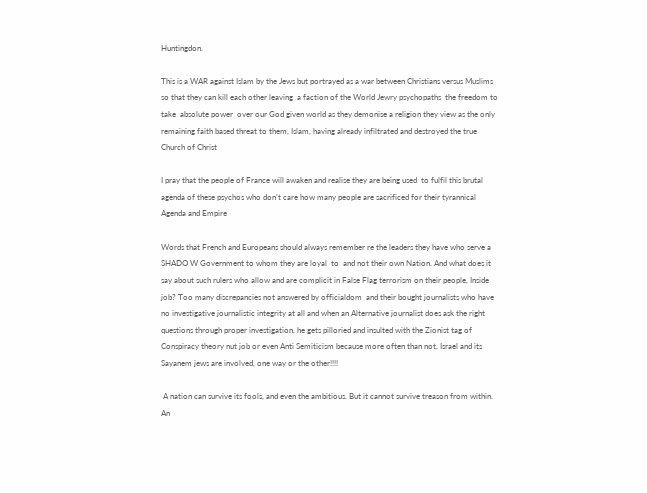Huntingdon.

This is a WAR against Islam by the Jews but portrayed as a war between Christians versus Muslims so that they can kill each other leaving  a faction of the World Jewry psychopaths  the freedom to take  absolute power  over our God given world as they demonise a religion they view as the only remaining faith based threat to them, Islam, having already infiltrated and destroyed the true Church of Christ

I pray that the people of France will awaken and realise they are being used  to fulfil this brutal agenda of these psychos who don’t care how many people are sacrificed for their tyrannical Agenda and Empire

Words that French and Europeans should always remember re the leaders they have who serve a SHADO W Government to whom they are loyal  to  and not their own Nation. And what does it say about such rulers who allow and are complicit in False Flag terrorism on their people, Inside job? Too many discrepancies not answered by officialdom  and their bought journalists who have no investigative journalistic integrity at all and when an Alternative journalist does ask the right questions through proper investigation, he gets pilloried and insulted with the Zionist tag of Conspiracy theory nut job or even Anti Semiticism because more often than not, Israel and its Sayanem jews are involved, one way or the other!!!!

 A nation can survive its fools, and even the ambitious. But it cannot survive treason from within. An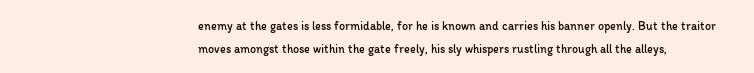enemy at the gates is less formidable, for he is known and carries his banner openly. But the traitor moves amongst those within the gate freely, his sly whispers rustling through all the alleys,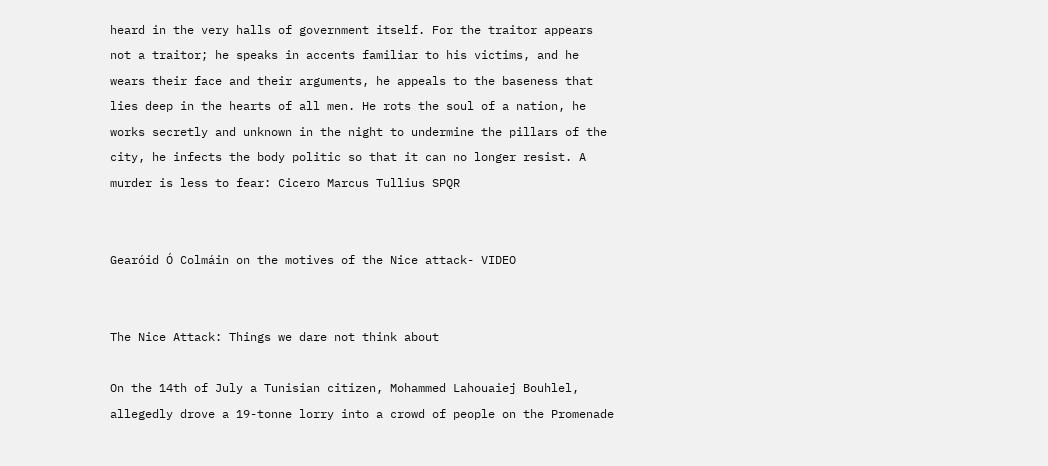heard in the very halls of government itself. For the traitor appears not a traitor; he speaks in accents familiar to his victims, and he wears their face and their arguments, he appeals to the baseness that lies deep in the hearts of all men. He rots the soul of a nation, he works secretly and unknown in the night to undermine the pillars of the city, he infects the body politic so that it can no longer resist. A murder is less to fear: Cicero Marcus Tullius SPQR


Gearóid Ó Colmáin on the motives of the Nice attack- VIDEO


The Nice Attack: Things we dare not think about

On the 14th of July a Tunisian citizen, Mohammed Lahouaiej Bouhlel, allegedly drove a 19-tonne lorry into a crowd of people on the Promenade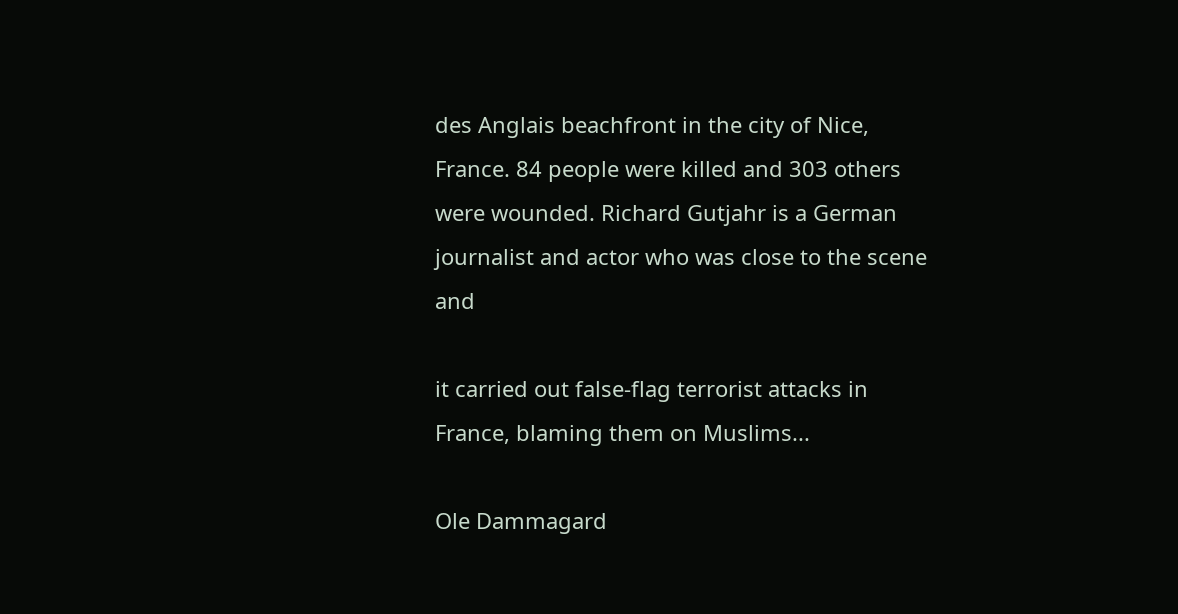des Anglais beachfront in the city of Nice, France. 84 people were killed and 303 others were wounded. Richard Gutjahr is a German journalist and actor who was close to the scene and

it carried out false-flag terrorist attacks in France, blaming them on Muslims...

Ole Dammagard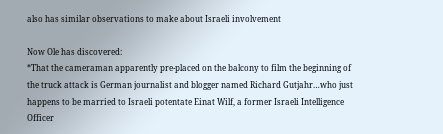also has similar observations to make about Israeli involvement

Now Ole has discovered:
*That the cameraman apparently pre-placed on the balcony to film the beginning of the truck attack is German journalist and blogger named Richard Gutjahr…who just happens to be married to Israeli potentate Einat Wilf, a former Israeli Intelligence Officer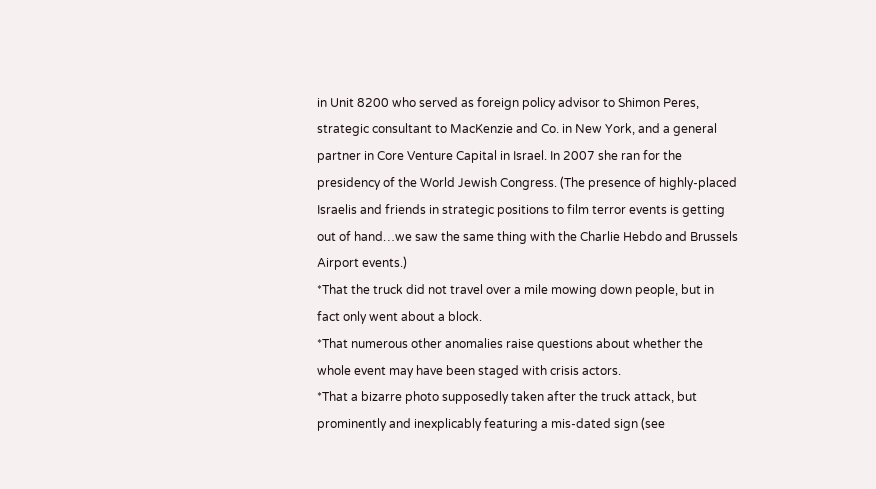in Unit 8200 who served as foreign policy advisor to Shimon Peres, strategic consultant to MacKenzie and Co. in New York, and a general partner in Core Venture Capital in Israel. In 2007 she ran for the presidency of the World Jewish Congress. (The presence of highly-placed Israelis and friends in strategic positions to film terror events is getting out of hand…we saw the same thing with the Charlie Hebdo and Brussels Airport events.)
*That the truck did not travel over a mile mowing down people, but in fact only went about a block.
*That numerous other anomalies raise questions about whether the whole event may have been staged with crisis actors.
*That a bizarre photo supposedly taken after the truck attack, but prominently and inexplicably featuring a mis-dated sign (see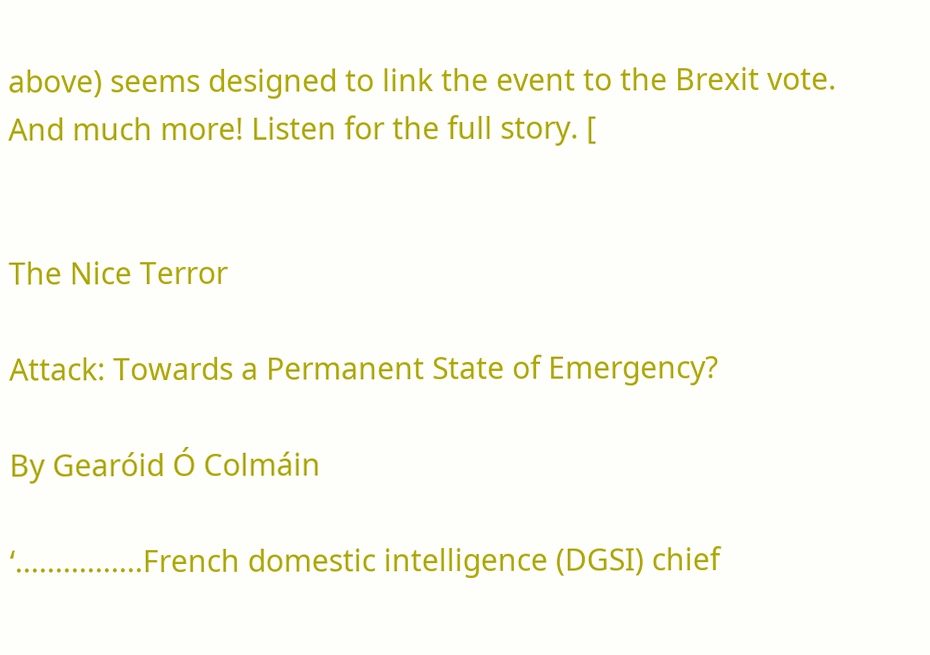above) seems designed to link the event to the Brexit vote.
And much more! Listen for the full story. [


The Nice Terror

Attack: Towards a Permanent State of Emergency?

By Gearóid Ó Colmáin

‘................French domestic intelligence (DGSI) chief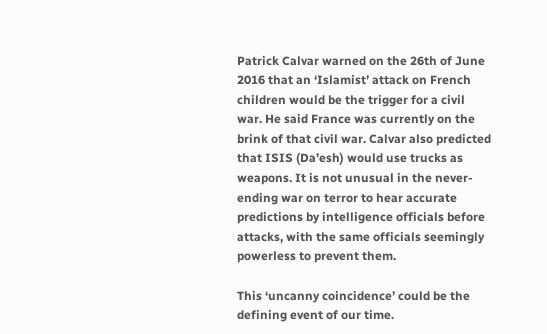Patrick Calvar warned on the 26th of June 2016 that an ‘Islamist’ attack on French children would be the trigger for a civil war. He said France was currently on the brink of that civil war. Calvar also predicted that ISIS (Da’esh) would use trucks as weapons. It is not unusual in the never-ending war on terror to hear accurate predictions by intelligence officials before attacks, with the same officials seemingly powerless to prevent them.

This ‘uncanny coincidence’ could be the defining event of our time.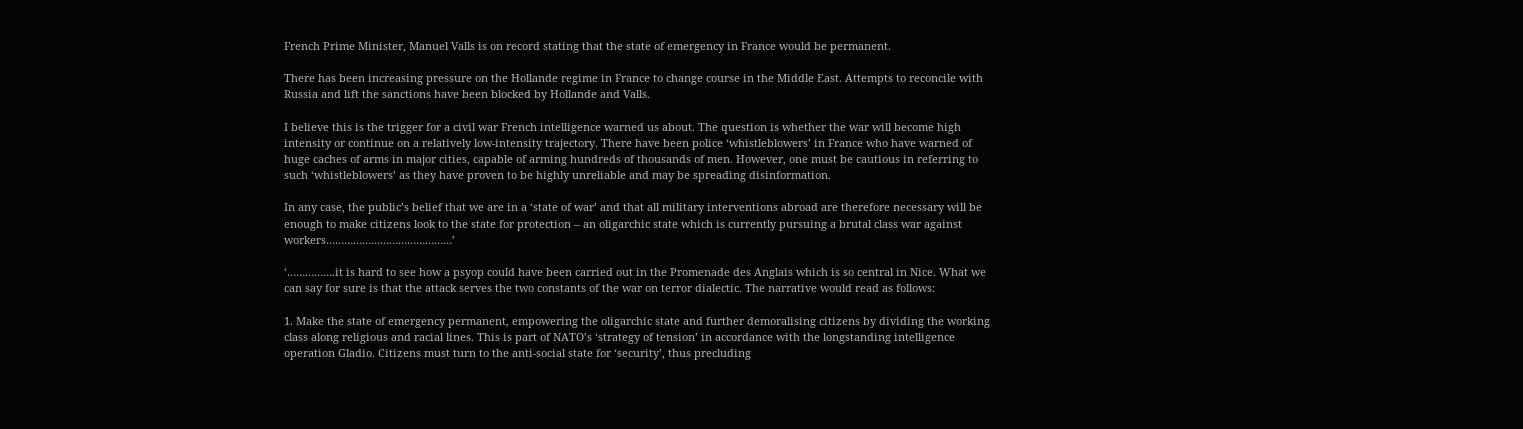French Prime Minister, Manuel Valls is on record stating that the state of emergency in France would be permanent.

There has been increasing pressure on the Hollande regime in France to change course in the Middle East. Attempts to reconcile with Russia and lift the sanctions have been blocked by Hollande and Valls.

I believe this is the trigger for a civil war French intelligence warned us about. The question is whether the war will become high intensity or continue on a relatively low-intensity trajectory. There have been police ‘whistleblowers’ in France who have warned of huge caches of arms in major cities, capable of arming hundreds of thousands of men. However, one must be cautious in referring to such ‘whistleblowers’ as they have proven to be highly unreliable and may be spreading disinformation.

In any case, the public’s belief that we are in a ‘state of war’ and that all military interventions abroad are therefore necessary will be enough to make citizens look to the state for protection – an oligarchic state which is currently pursuing a brutal class war against workers……………………………………’

‘…………….it is hard to see how a psyop could have been carried out in the Promenade des Anglais which is so central in Nice. What we can say for sure is that the attack serves the two constants of the war on terror dialectic. The narrative would read as follows:

1. Make the state of emergency permanent, empowering the oligarchic state and further demoralising citizens by dividing the working class along religious and racial lines. This is part of NATO’s ‘strategy of tension’ in accordance with the longstanding intelligence operation Gladio. Citizens must turn to the anti-social state for ‘security’, thus precluding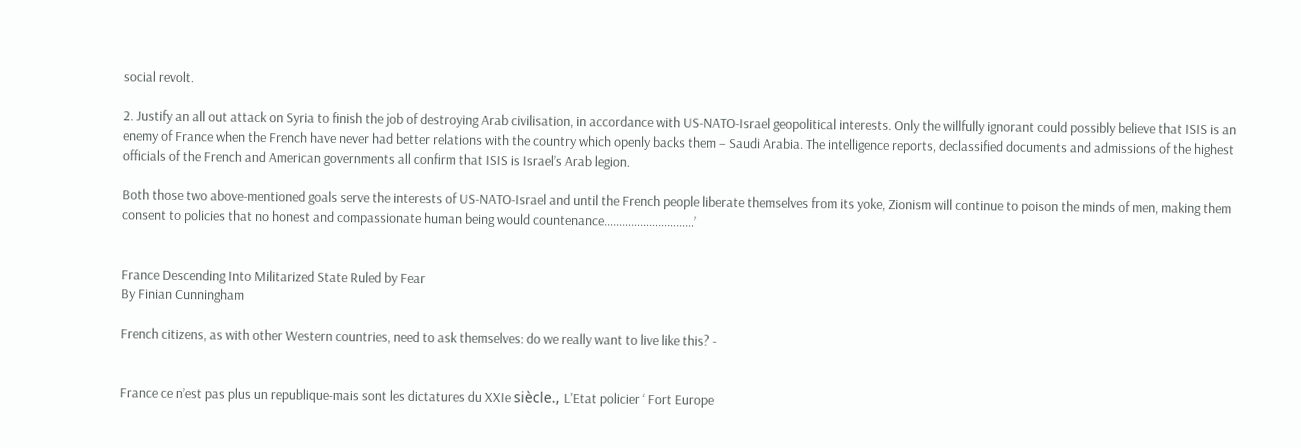social revolt.

2. Justify an all out attack on Syria to finish the job of destroying Arab civilisation, in accordance with US-NATO-Israel geopolitical interests. Only the willfully ignorant could possibly believe that ISIS is an enemy of France when the French have never had better relations with the country which openly backs them – Saudi Arabia. The intelligence reports, declassified documents and admissions of the highest officials of the French and American governments all confirm that ISIS is Israel’s Arab legion.

Both those two above-mentioned goals serve the interests of US-NATO-Israel and until the French people liberate themselves from its yoke, Zionism will continue to poison the minds of men, making them consent to policies that no honest and compassionate human being would countenance…………………………’


France Descending Into Militarized State Ruled by Fear
By Finian Cunningham

French citizens, as with other Western countries, need to ask themselves: do we really want to live like this? -


France ce n’est pas plus un republique-mais sont les dictatures du XXIe siècle., L'Etat policier ‘ Fort Europe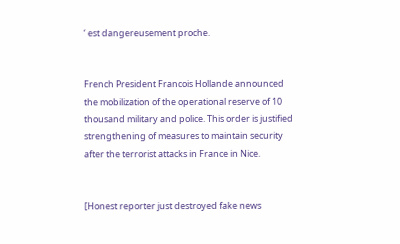‘ est dangereusement proche.


French President Francois Hollande announced the mobilization of the operational reserve of 10 thousand military and police. This order is justified strengthening of measures to maintain security after the terrorist attacks in France in Nice.


[Honest reporter just destroyed fake news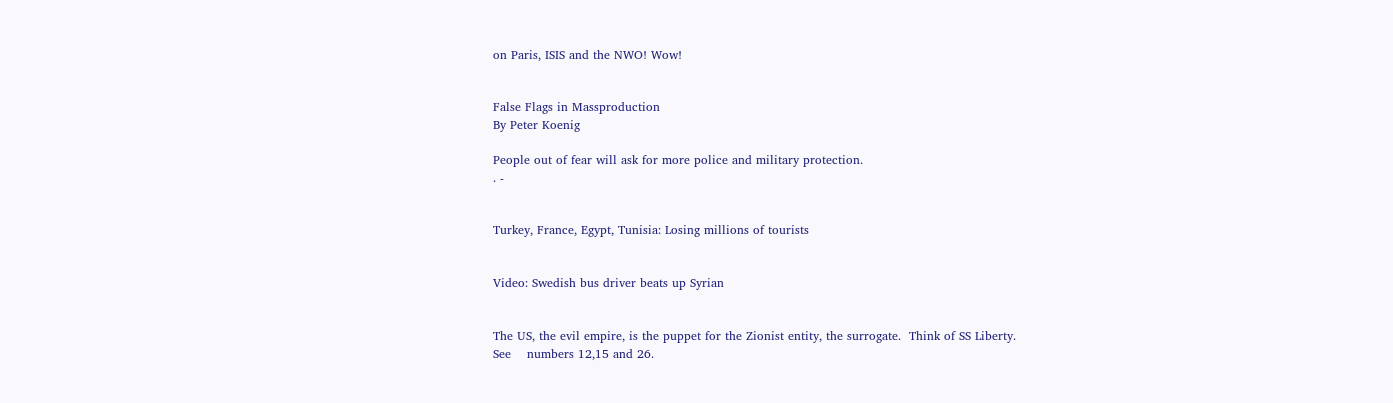on Paris, ISIS and the NWO! Wow!


False Flags in Massproduction
By Peter Koenig

People out of fear will ask for more police and military protection.
. -


Turkey, France, Egypt, Tunisia: Losing millions of tourists


Video: Swedish bus driver beats up Syrian


The US, the evil empire, is the puppet for the Zionist entity, the surrogate.  Think of SS Liberty.
See    numbers 12,15 and 26.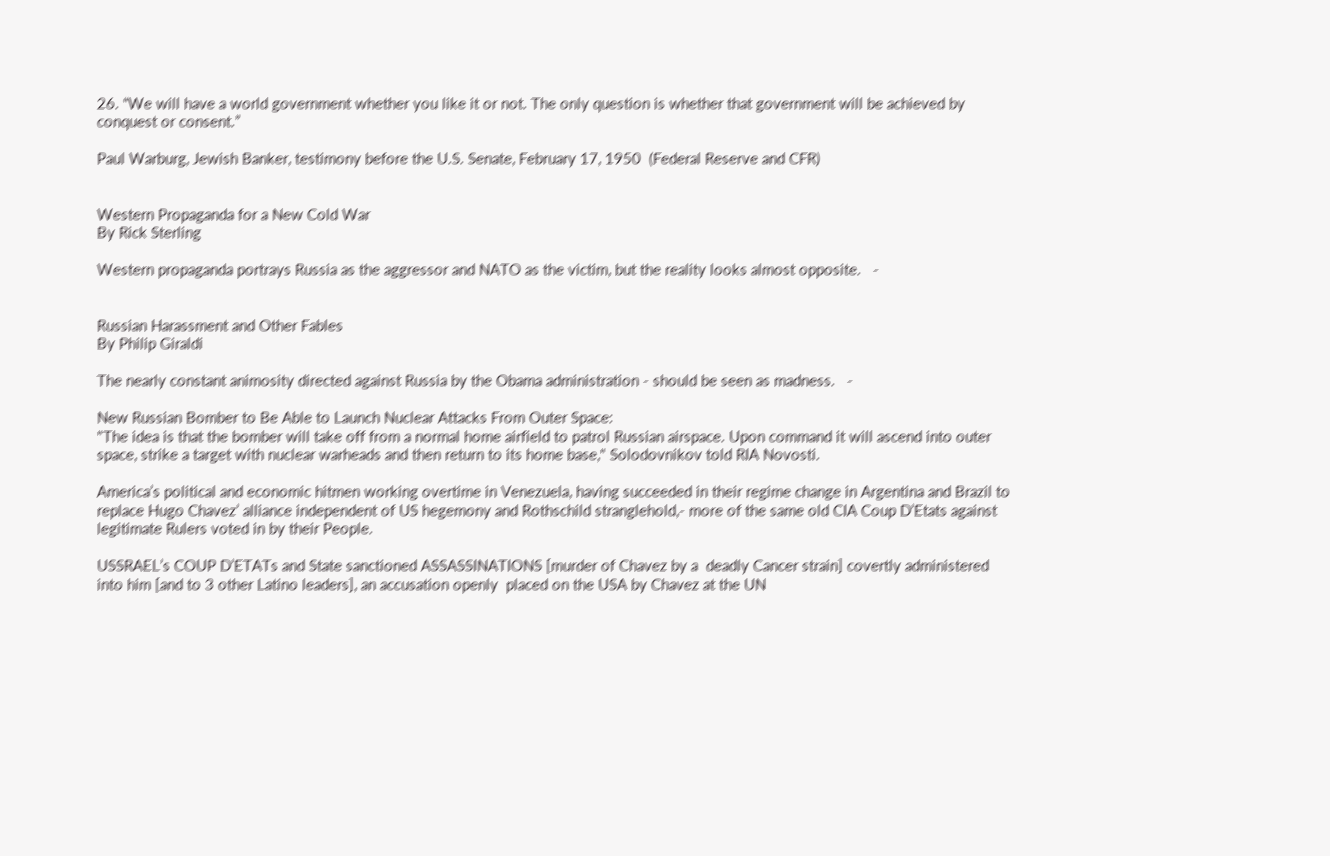26. “We will have a world government whether you like it or not. The only question is whether that government will be achieved by conquest or consent.”

Paul Warburg, Jewish Banker, testimony before the U.S. Senate, February 17, 1950  (Federal Reserve and CFR)


Western Propaganda for a New Cold War
By Rick Sterling

Western propaganda portrays Russia as the aggressor and NATO as the victim, but the reality looks almost opposite.   -


Russian Harassment and Other Fables
By Philip Giraldi

The nearly constant animosity directed against Russia by the Obama administration - should be seen as madness.   -

New Russian Bomber to Be Able to Launch Nuclear Attacks From Outer Space:
"The idea is that the bomber will take off from a normal home airfield to patrol Russian airspace. Upon command it will ascend into outer space, strike a target with nuclear warheads and then return to its home base," Solodovnikov told RIA Novosti.

America’s political and economic hitmen working overtime in Venezuela, having succeeded in their regime change in Argentina and Brazil to replace Hugo Chavez’ alliance independent of US hegemony and Rothschild stranglehold,- more of the same old CIA Coup D’Etats against legitimate Rulers voted in by their People.

USSRAEL’s COUP D’ETATs and State sanctioned ASSASSINATIONS [murder of Chavez by a  deadly Cancer strain] covertly administered into him [and to 3 other Latino leaders], an accusation openly  placed on the USA by Chavez at the UN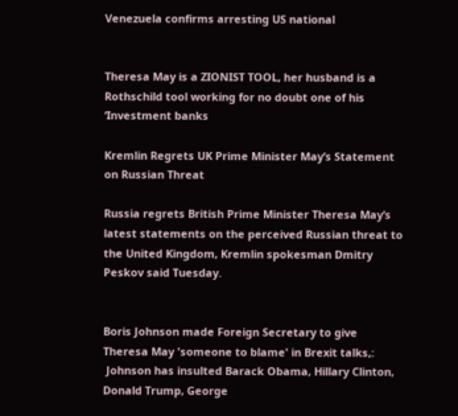Venezuela confirms arresting US national


Theresa May is a ZIONIST TOOL, her husband is a Rothschild tool working for no doubt one of his ‘Investment banks

Kremlin Regrets UK Prime Minister May’s Statement on Russian Threat

Russia regrets British Prime Minister Theresa May’s latest statements on the perceived Russian threat to the United Kingdom, Kremlin spokesman Dmitry Peskov said Tuesday.


Boris Johnson made Foreign Secretary to give Theresa May 'someone to blame' in Brexit talks,:
 Johnson has insulted Barack Obama, Hillary Clinton, Donald Trump, George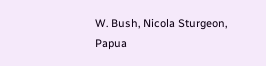W. Bush, Nicola Sturgeon, Papua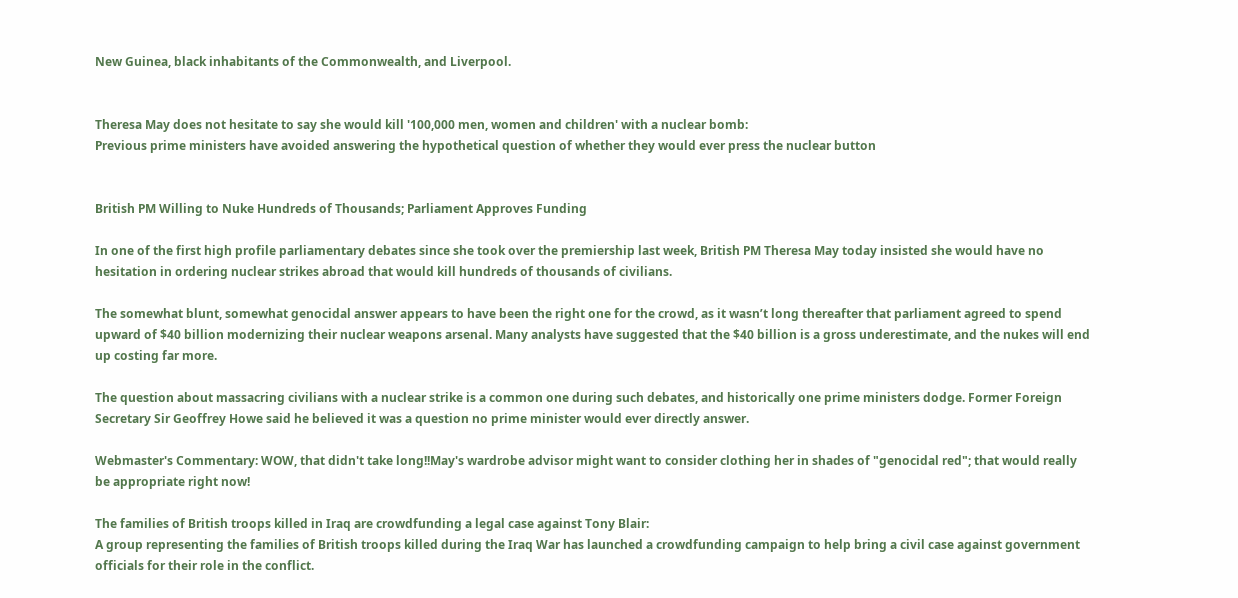New Guinea, black inhabitants of the Commonwealth, and Liverpool.


Theresa May does not hesitate to say she would kill '100,000 men, women and children' with a nuclear bomb:
Previous prime ministers have avoided answering the hypothetical question of whether they would ever press the nuclear button


British PM Willing to Nuke Hundreds of Thousands; Parliament Approves Funding

In one of the first high profile parliamentary debates since she took over the premiership last week, British PM Theresa May today insisted she would have no hesitation in ordering nuclear strikes abroad that would kill hundreds of thousands of civilians.

The somewhat blunt, somewhat genocidal answer appears to have been the right one for the crowd, as it wasn’t long thereafter that parliament agreed to spend upward of $40 billion modernizing their nuclear weapons arsenal. Many analysts have suggested that the $40 billion is a gross underestimate, and the nukes will end up costing far more.

The question about massacring civilians with a nuclear strike is a common one during such debates, and historically one prime ministers dodge. Former Foreign Secretary Sir Geoffrey Howe said he believed it was a question no prime minister would ever directly answer.

Webmaster's Commentary: WOW, that didn't take long!!May's wardrobe advisor might want to consider clothing her in shades of "genocidal red"; that would really be appropriate right now!

The families of British troops killed in Iraq are crowdfunding a legal case against Tony Blair:
A group representing the families of British troops killed during the Iraq War has launched a crowdfunding campaign to help bring a civil case against government officials for their role in the conflict.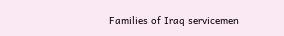Families of Iraq servicemen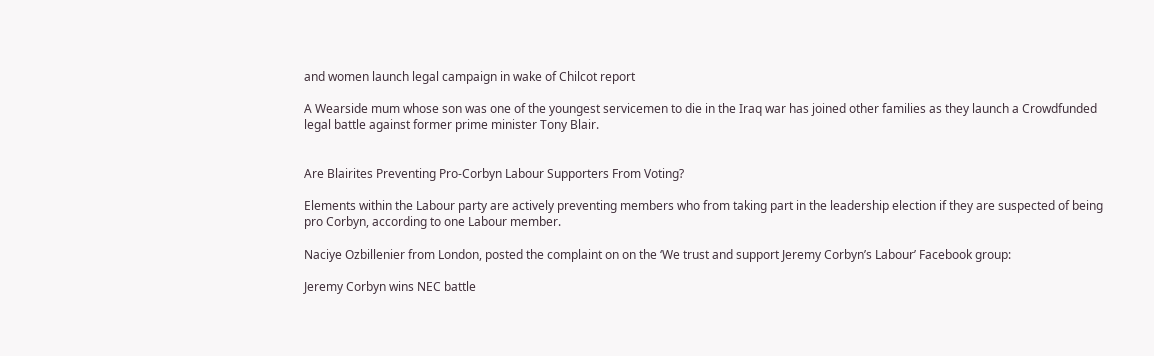and women launch legal campaign in wake of Chilcot report

A Wearside mum whose son was one of the youngest servicemen to die in the Iraq war has joined other families as they launch a Crowdfunded legal battle against former prime minister Tony Blair.


Are Blairites Preventing Pro-Corbyn Labour Supporters From Voting?

Elements within the Labour party are actively preventing members who from taking part in the leadership election if they are suspected of being pro Corbyn, according to one Labour member.

Naciye Ozbillenier from London, posted the complaint on on the ‘We trust and support Jeremy Corbyn’s Labour’ Facebook group:

Jeremy Corbyn wins NEC battle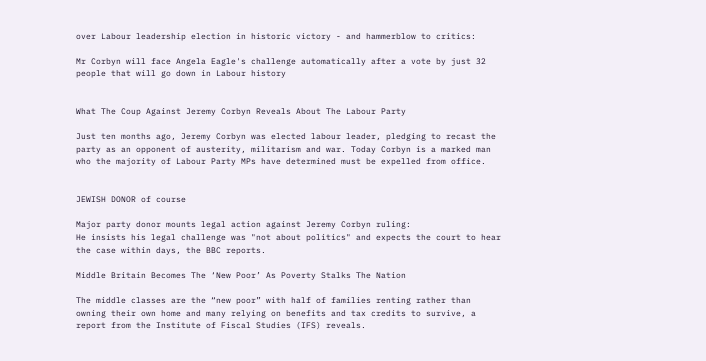over Labour leadership election in historic victory - and hammerblow to critics:

Mr Corbyn will face Angela Eagle's challenge automatically after a vote by just 32 people that will go down in Labour history


What The Coup Against Jeremy Corbyn Reveals About The Labour Party

Just ten months ago, Jeremy Corbyn was elected labour leader, pledging to recast the party as an opponent of austerity, militarism and war. Today Corbyn is a marked man who the majority of Labour Party MPs have determined must be expelled from office.


JEWISH DONOR of course

Major party donor mounts legal action against Jeremy Corbyn ruling:
He insists his legal challenge was "not about politics" and expects the court to hear the case within days, the BBC reports.

Middle Britain Becomes The ‘New Poor’ As Poverty Stalks The Nation

The middle classes are the “new poor” with half of families renting rather than owning their own home and many relying on benefits and tax credits to survive, a report from the Institute of Fiscal Studies (IFS) reveals.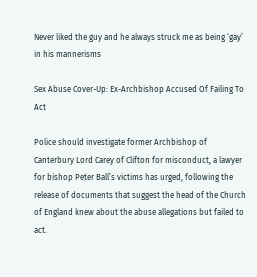Never liked the guy and he always struck me as being ‘gay’ in his mannerisms

Sex Abuse Cover-Up: Ex-Archbishop Accused Of Failing To Act

Police should investigate former Archbishop of Canterbury Lord Carey of Clifton for misconduct, a lawyer for bishop Peter Ball’s victims has urged, following the release of documents that suggest the head of the Church of England knew about the abuse allegations but failed to act.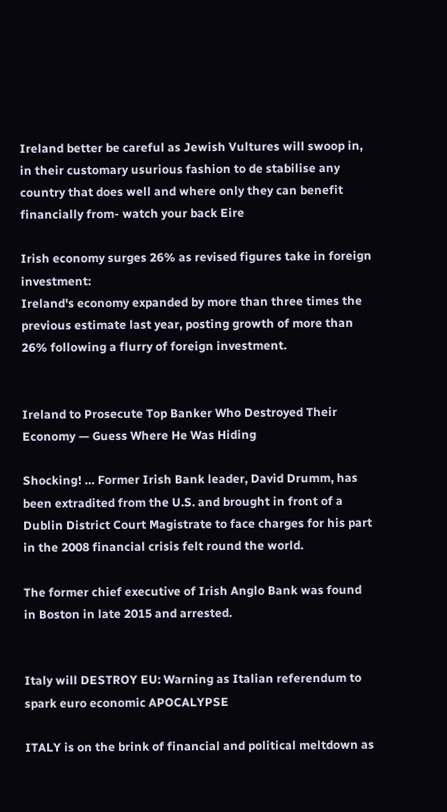Ireland better be careful as Jewish Vultures will swoop in, in their customary usurious fashion to de stabilise any country that does well and where only they can benefit financially from- watch your back Eire

Irish economy surges 26% as revised figures take in foreign investment:
Ireland's economy expanded by more than three times the previous estimate last year, posting growth of more than 26% following a flurry of foreign investment.


Ireland to Prosecute Top Banker Who Destroyed Their Economy — Guess Where He Was Hiding

Shocking! … Former Irish Bank leader, David Drumm, has been extradited from the U.S. and brought in front of a Dublin District Court Magistrate to face charges for his part in the 2008 financial crisis felt round the world.

The former chief executive of Irish Anglo Bank was found in Boston in late 2015 and arrested.


Italy will DESTROY EU: Warning as Italian referendum to spark euro economic APOCALYPSE

ITALY is on the brink of financial and political meltdown as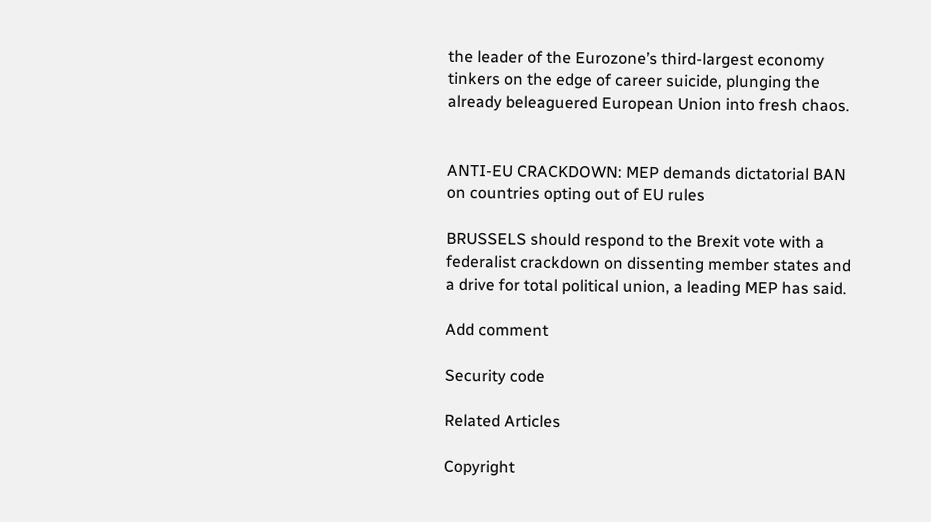the leader of the Eurozone’s third-largest economy tinkers on the edge of career suicide, plunging the already beleaguered European Union into fresh chaos.


ANTI-EU CRACKDOWN: MEP demands dictatorial BAN on countries opting out of EU rules

BRUSSELS should respond to the Brexit vote with a federalist crackdown on dissenting member states and a drive for total political union, a leading MEP has said.

Add comment

Security code

Related Articles

Copyright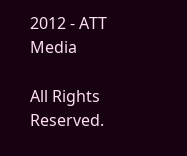2012 - ATT Media

All Rights Reserved.